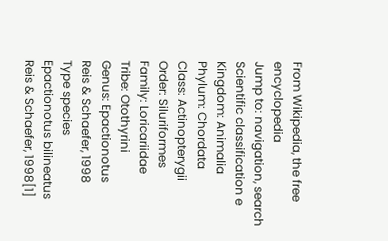From Wikipedia, the free encyclopedia
Jump to: navigation, search
Scientific classification e
Kingdom: Animalia
Phylum: Chordata
Class: Actinopterygii
Order: Siluriformes
Family: Loricariidae
Tribe: Otothyrini
Genus: Epactionotus
Reis & Schaefer, 1998
Type species
Epactionotus bilineatus
Reis & Schaefer, 1998[1]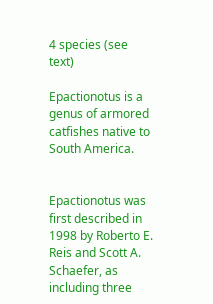4 species (see text)

Epactionotus is a genus of armored catfishes native to South America.


Epactionotus was first described in 1998 by Roberto E. Reis and Scott A. Schaefer, as including three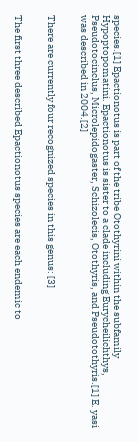species.[1] Epactionotus is part of the tribe Otothyrini within the subfamily Hypoptopomatini. Epactionotus is sister to a clade including Eurycheilichthys, Pseudotocinclus, Microlepidogaster, Schizolecis, Otothyris, and Pseudotothyris.[1] E. yasi was described in 2004.[2]


There are currently four recognized species in this genus: [3]


The first three described Epactionotus species are each endemic to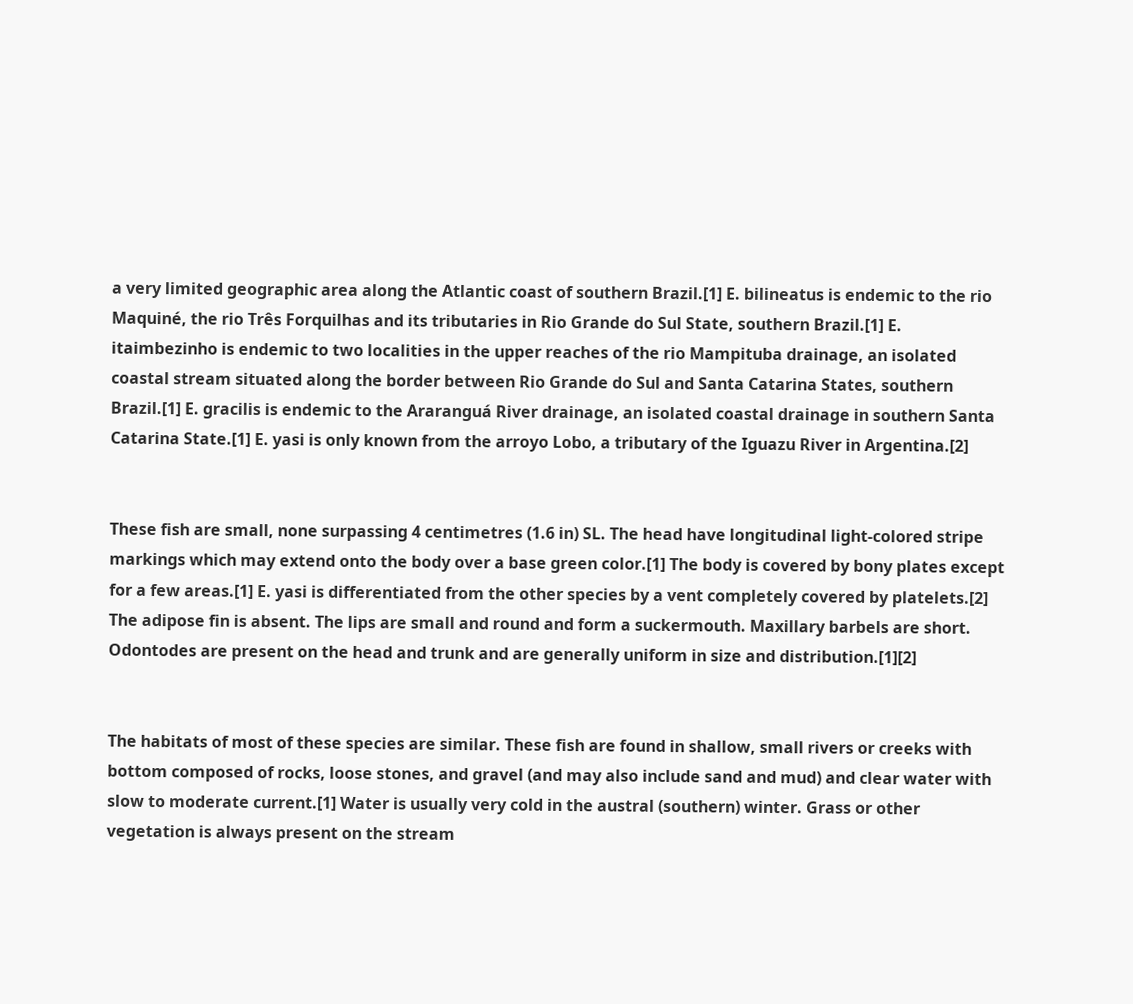a very limited geographic area along the Atlantic coast of southern Brazil.[1] E. bilineatus is endemic to the rio Maquiné, the rio Três Forquilhas and its tributaries in Rio Grande do Sul State, southern Brazil.[1] E. itaimbezinho is endemic to two localities in the upper reaches of the rio Mampituba drainage, an isolated coastal stream situated along the border between Rio Grande do Sul and Santa Catarina States, southern Brazil.[1] E. gracilis is endemic to the Araranguá River drainage, an isolated coastal drainage in southern Santa Catarina State.[1] E. yasi is only known from the arroyo Lobo, a tributary of the Iguazu River in Argentina.[2]


These fish are small, none surpassing 4 centimetres (1.6 in) SL. The head have longitudinal light-colored stripe markings which may extend onto the body over a base green color.[1] The body is covered by bony plates except for a few areas.[1] E. yasi is differentiated from the other species by a vent completely covered by platelets.[2] The adipose fin is absent. The lips are small and round and form a suckermouth. Maxillary barbels are short. Odontodes are present on the head and trunk and are generally uniform in size and distribution.[1][2]


The habitats of most of these species are similar. These fish are found in shallow, small rivers or creeks with bottom composed of rocks, loose stones, and gravel (and may also include sand and mud) and clear water with slow to moderate current.[1] Water is usually very cold in the austral (southern) winter. Grass or other vegetation is always present on the stream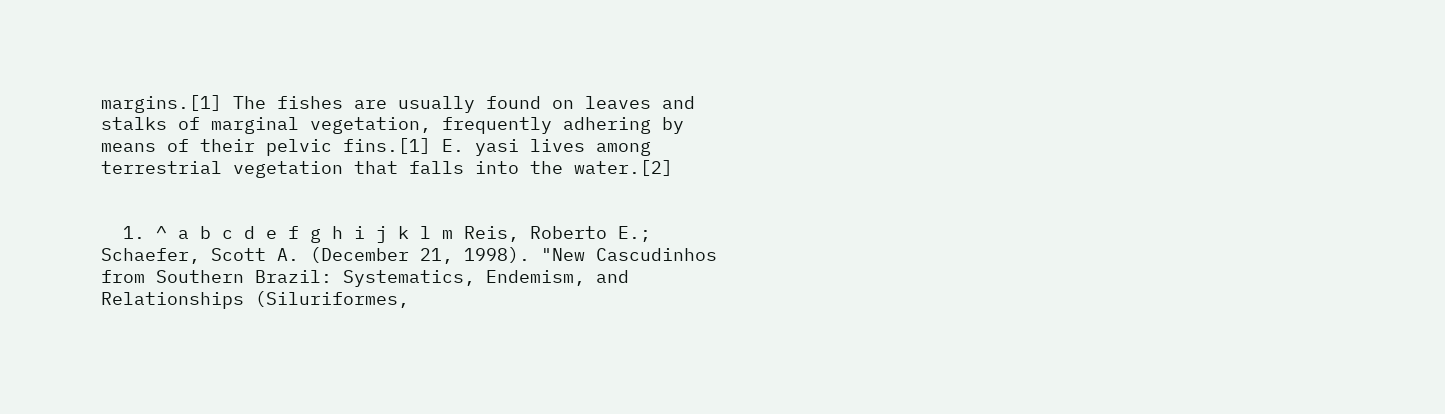margins.[1] The fishes are usually found on leaves and stalks of marginal vegetation, frequently adhering by means of their pelvic fins.[1] E. yasi lives among terrestrial vegetation that falls into the water.[2]


  1. ^ a b c d e f g h i j k l m Reis, Roberto E.; Schaefer, Scott A. (December 21, 1998). "New Cascudinhos from Southern Brazil: Systematics, Endemism, and Relationships (Siluriformes,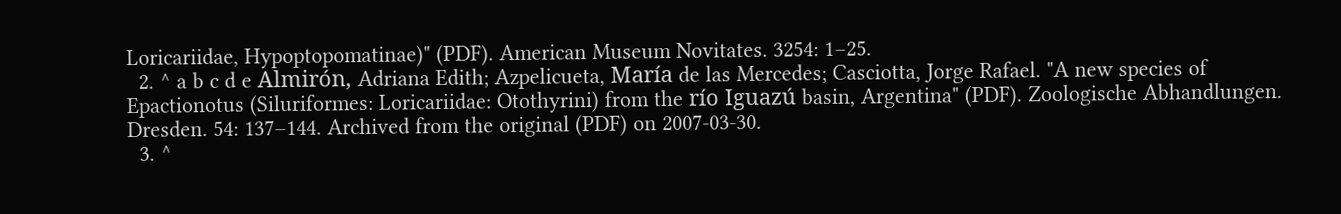Loricariidae, Hypoptopomatinae)" (PDF). American Museum Novitates. 3254: 1–25.
  2. ^ a b c d e Almirón, Adriana Edith; Azpelicueta, María de las Mercedes; Casciotta, Jorge Rafael. "A new species of Epactionotus (Siluriformes: Loricariidae: Otothyrini) from the río Iguazú basin, Argentina" (PDF). Zoologische Abhandlungen. Dresden. 54: 137–144. Archived from the original (PDF) on 2007-03-30.
  3. ^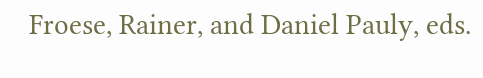Froese, Rainer, and Daniel Pauly, eds.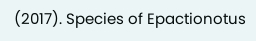(2017). Species of Epactionotus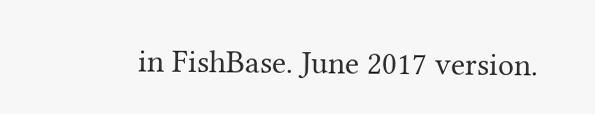in FishBase. June 2017 version.